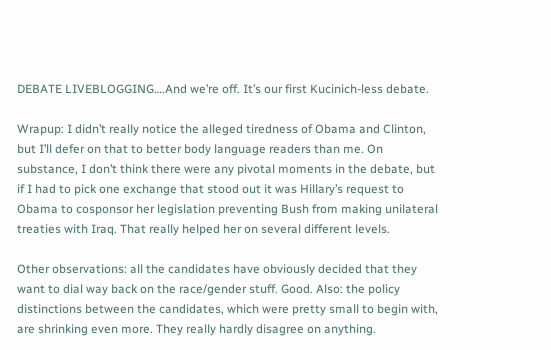DEBATE LIVEBLOGGING….And we’re off. It’s our first Kucinich-less debate.

Wrapup: I didn’t really notice the alleged tiredness of Obama and Clinton, but I’ll defer on that to better body language readers than me. On substance, I don’t think there were any pivotal moments in the debate, but if I had to pick one exchange that stood out it was Hillary’s request to Obama to cosponsor her legislation preventing Bush from making unilateral treaties with Iraq. That really helped her on several different levels.

Other observations: all the candidates have obviously decided that they want to dial way back on the race/gender stuff. Good. Also: the policy distinctions between the candidates, which were pretty small to begin with, are shrinking even more. They really hardly disagree on anything.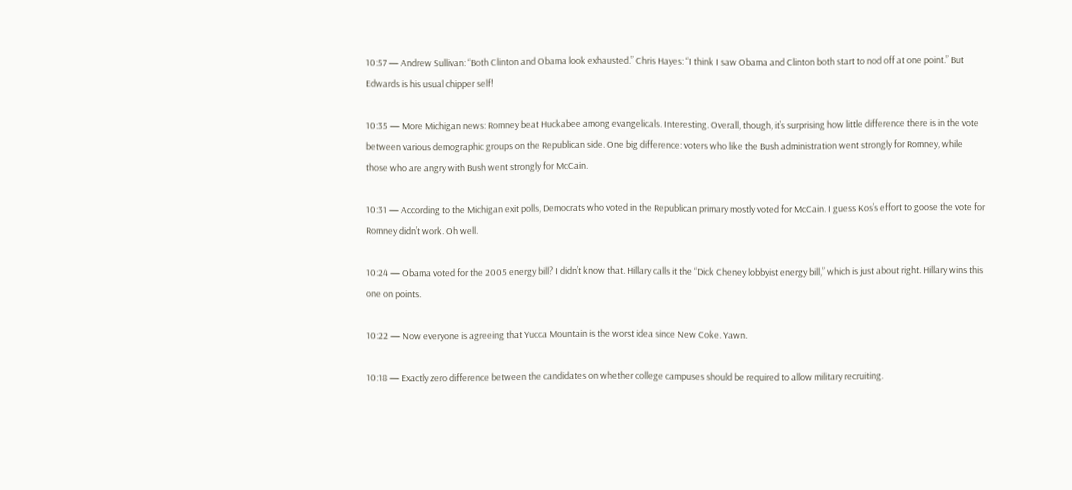10:57 — Andrew Sullivan: “Both Clinton and Obama look exhausted.” Chris Hayes: “I think I saw Obama and Clinton both start to nod off at one point.” But Edwards is his usual chipper self!

10:35 — More Michigan news: Romney beat Huckabee among evangelicals. Interesting. Overall, though, it’s surprising how little difference there is in the vote between various demographic groups on the Republican side. One big difference: voters who like the Bush administration went strongly for Romney, while those who are angry with Bush went strongly for McCain.

10:31 — According to the Michigan exit polls, Democrats who voted in the Republican primary mostly voted for McCain. I guess Kos’s effort to goose the vote for Romney didn’t work. Oh well.

10:24 — Obama voted for the 2005 energy bill? I didn’t know that. Hillary calls it the “Dick Cheney lobbyist energy bill,” which is just about right. Hillary wins this one on points.

10:22 — Now everyone is agreeing that Yucca Mountain is the worst idea since New Coke. Yawn.

10:18 — Exactly zero difference between the candidates on whether college campuses should be required to allow military recruiting.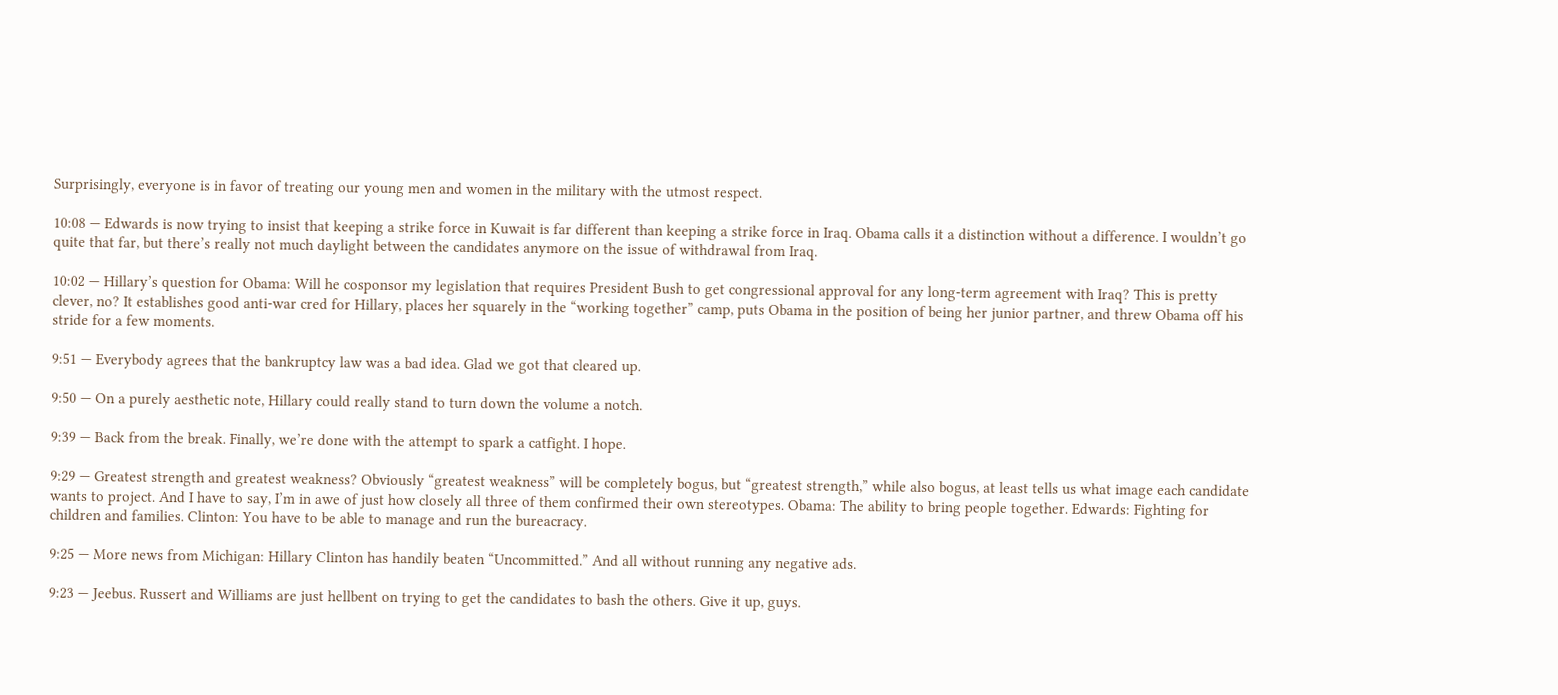Surprisingly, everyone is in favor of treating our young men and women in the military with the utmost respect.

10:08 — Edwards is now trying to insist that keeping a strike force in Kuwait is far different than keeping a strike force in Iraq. Obama calls it a distinction without a difference. I wouldn’t go quite that far, but there’s really not much daylight between the candidates anymore on the issue of withdrawal from Iraq.

10:02 — Hillary’s question for Obama: Will he cosponsor my legislation that requires President Bush to get congressional approval for any long-term agreement with Iraq? This is pretty clever, no? It establishes good anti-war cred for Hillary, places her squarely in the “working together” camp, puts Obama in the position of being her junior partner, and threw Obama off his stride for a few moments.

9:51 — Everybody agrees that the bankruptcy law was a bad idea. Glad we got that cleared up.

9:50 — On a purely aesthetic note, Hillary could really stand to turn down the volume a notch.

9:39 — Back from the break. Finally, we’re done with the attempt to spark a catfight. I hope.

9:29 — Greatest strength and greatest weakness? Obviously “greatest weakness” will be completely bogus, but “greatest strength,” while also bogus, at least tells us what image each candidate wants to project. And I have to say, I’m in awe of just how closely all three of them confirmed their own stereotypes. Obama: The ability to bring people together. Edwards: Fighting for children and families. Clinton: You have to be able to manage and run the bureacracy.

9:25 — More news from Michigan: Hillary Clinton has handily beaten “Uncommitted.” And all without running any negative ads.

9:23 — Jeebus. Russert and Williams are just hellbent on trying to get the candidates to bash the others. Give it up, guys.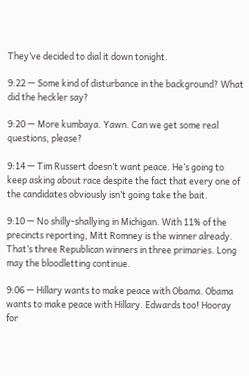They’ve decided to dial it down tonight.

9:22 — Some kind of disturbance in the background? What did the heckler say?

9:20 — More kumbaya. Yawn. Can we get some real questions, please?

9:14 — Tim Russert doesn’t want peace. He’s going to keep asking about race despite the fact that every one of the candidates obviously isn’t going take the bait.

9:10 — No shilly-shallying in Michigan. With 11% of the precincts reporting, Mitt Romney is the winner already. That’s three Republican winners in three primaries. Long may the bloodletting continue.

9:06 — Hillary wants to make peace with Obama. Obama wants to make peace with Hillary. Edwards too! Hooray for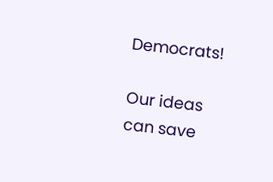Democrats!

Our ideas can save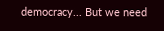democracy... But we need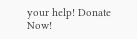your help! Donate Now!